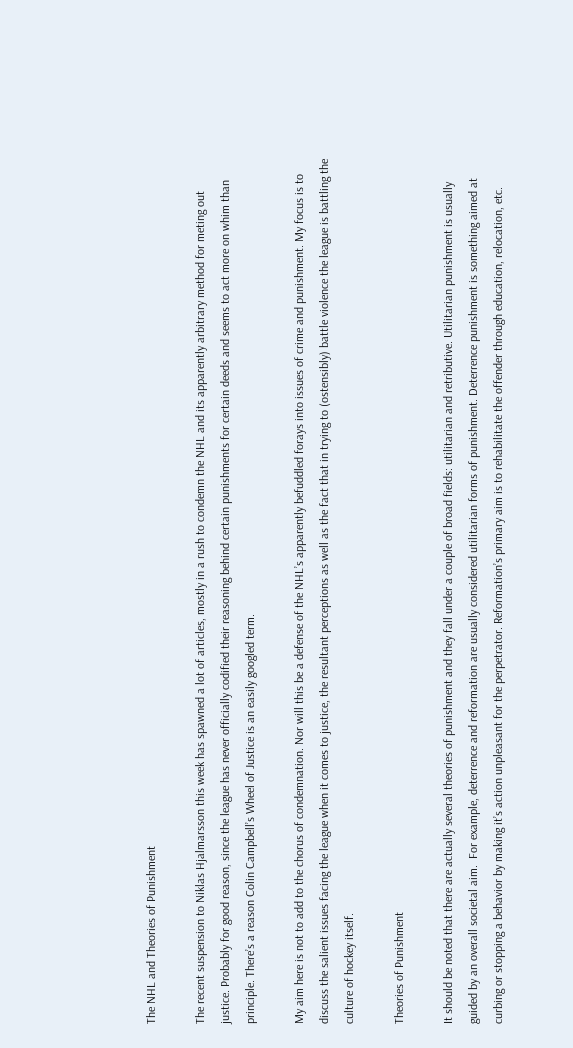The NHL and Theories of Punishment

The recent suspension to Niklas Hjalmarsson this week has spawned a lot of articles, mostly in a rush to condemn the NHL and its apparently arbitrary method for meting out justice. Probably for good reason, since the league has never officially codified their reasoning behind certain punishments for certain deeds and seems to act more on whim than principle. There’s a reason Colin Campbell’s Wheel of Justice is an easily googled term.

My aim here is not to add to the chorus of condemnation. Nor will this be a defense of the NHL’s apparently befuddled forays into issues of crime and punishment. My focus is to discuss the salient issues facing the league when it comes to justice, the resultant perceptions as well as the fact that in trying to (ostensibly) battle violence the league is battling the culture of hockey itself.

Theories of Punishment

It should be noted that there are actually several theories of punishment and they fall under a couple of broad fields: utilitarian and retributive. Utilitarian punishment is usually guided by an overall societal aim.  For example, deterrence and reformation are usually considered utilitarian forms of punishment. Deterrence punishment is something aimed at curbing or stopping a behavior by making it’s action unpleasant for the perpetrator. Reformation’s primary aim is to rehabilitate the offender through education, relocation, etc.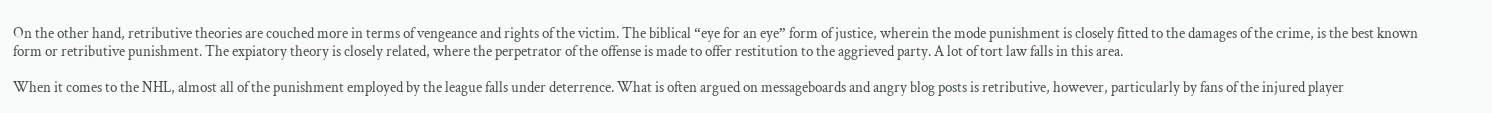On the other hand, retributive theories are couched more in terms of vengeance and rights of the victim. The biblical “eye for an eye” form of justice, wherein the mode punishment is closely fitted to the damages of the crime, is the best known form or retributive punishment. The expiatory theory is closely related, where the perpetrator of the offense is made to offer restitution to the aggrieved party. A lot of tort law falls in this area.

When it comes to the NHL, almost all of the punishment employed by the league falls under deterrence. What is often argued on messageboards and angry blog posts is retributive, however, particularly by fans of the injured player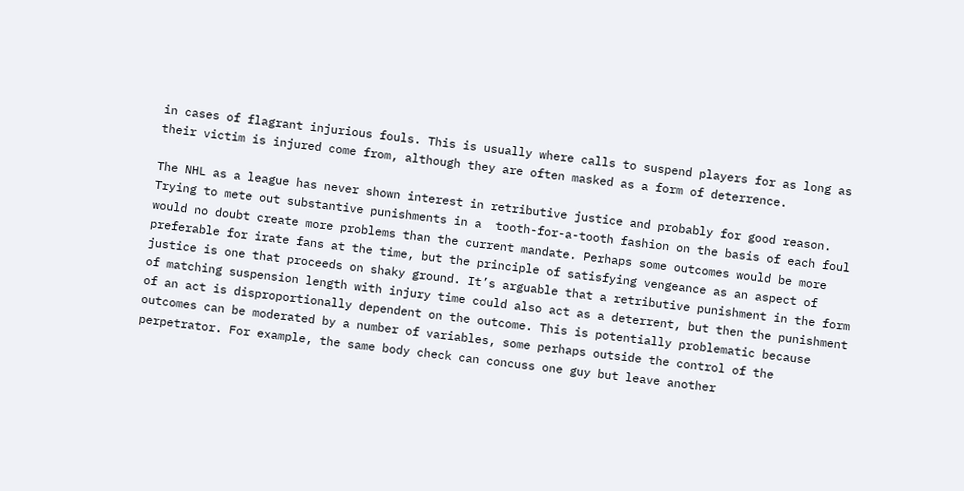in cases of flagrant injurious fouls. This is usually where calls to suspend players for as long as their victim is injured come from, although they are often masked as a form of deterrence.

The NHL as a league has never shown interest in retributive justice and probably for good reason. Trying to mete out substantive punishments in a  tooth-for-a-tooth fashion on the basis of each foul would no doubt create more problems than the current mandate. Perhaps some outcomes would be more preferable for irate fans at the time, but the principle of satisfying vengeance as an aspect of justice is one that proceeds on shaky ground. It’s arguable that a retributive punishment in the form of matching suspension length with injury time could also act as a deterrent, but then the punishment of an act is disproportionally dependent on the outcome. This is potentially problematic because outcomes can be moderated by a number of variables, some perhaps outside the control of the perpetrator. For example, the same body check can concuss one guy but leave another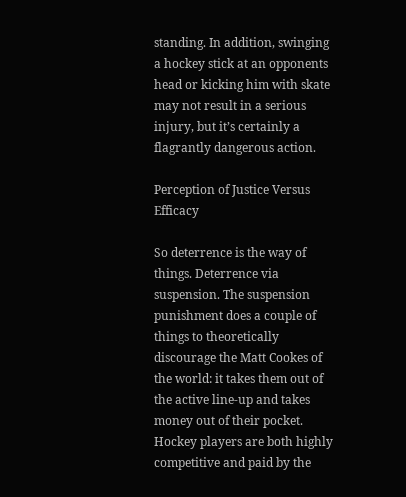standing. In addition, swinging a hockey stick at an opponents head or kicking him with skate may not result in a serious injury, but it’s certainly a flagrantly dangerous action.

Perception of Justice Versus Efficacy

So deterrence is the way of things. Deterrence via suspension. The suspension punishment does a couple of things to theoretically discourage the Matt Cookes of the world: it takes them out of the active line-up and takes money out of their pocket. Hockey players are both highly competitive and paid by the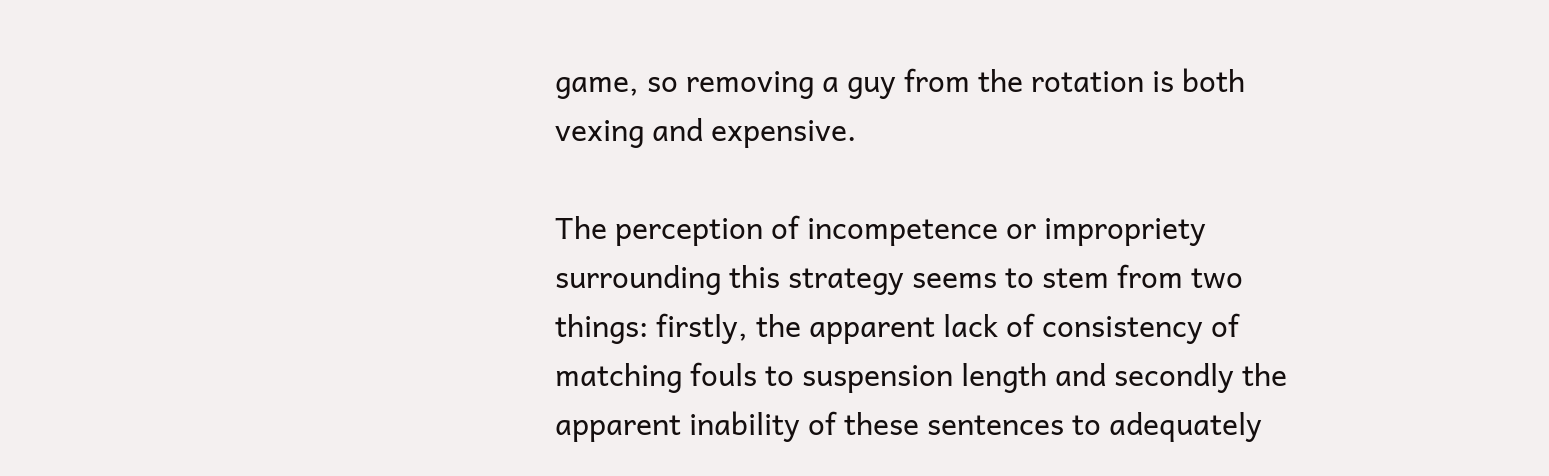game, so removing a guy from the rotation is both vexing and expensive.

The perception of incompetence or impropriety surrounding this strategy seems to stem from two things: firstly, the apparent lack of consistency of matching fouls to suspension length and secondly the apparent inability of these sentences to adequately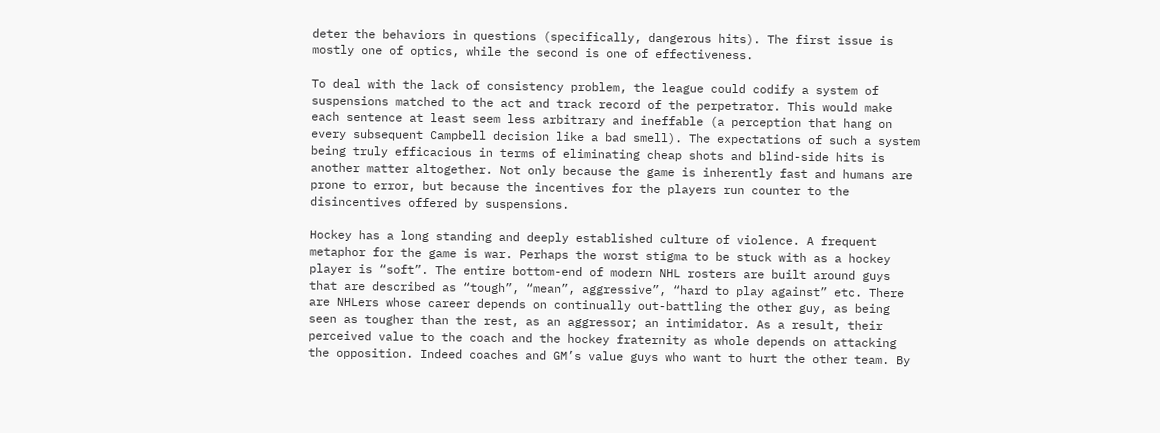deter the behaviors in questions (specifically, dangerous hits). The first issue is mostly one of optics, while the second is one of effectiveness.

To deal with the lack of consistency problem, the league could codify a system of suspensions matched to the act and track record of the perpetrator. This would make each sentence at least seem less arbitrary and ineffable (a perception that hang on every subsequent Campbell decision like a bad smell). The expectations of such a system being truly efficacious in terms of eliminating cheap shots and blind-side hits is another matter altogether. Not only because the game is inherently fast and humans are prone to error, but because the incentives for the players run counter to the disincentives offered by suspensions.

Hockey has a long standing and deeply established culture of violence. A frequent metaphor for the game is war. Perhaps the worst stigma to be stuck with as a hockey player is “soft”. The entire bottom-end of modern NHL rosters are built around guys that are described as “tough”, “mean”, aggressive”, “hard to play against” etc. There are NHLers whose career depends on continually out-battling the other guy, as being seen as tougher than the rest, as an aggressor; an intimidator. As a result, their perceived value to the coach and the hockey fraternity as whole depends on attacking the opposition. Indeed coaches and GM’s value guys who want to hurt the other team. By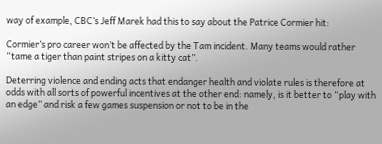way of example, CBC’s Jeff Marek had this to say about the Patrice Cormier hit:

Cormier’s pro career won’t be affected by the Tam incident. Many teams would rather “tame a tiger than paint stripes on a kitty cat”.

Deterring violence and ending acts that endanger health and violate rules is therefore at odds with all sorts of powerful incentives at the other end: namely, is it better to “play with an edge” and risk a few games suspension or not to be in the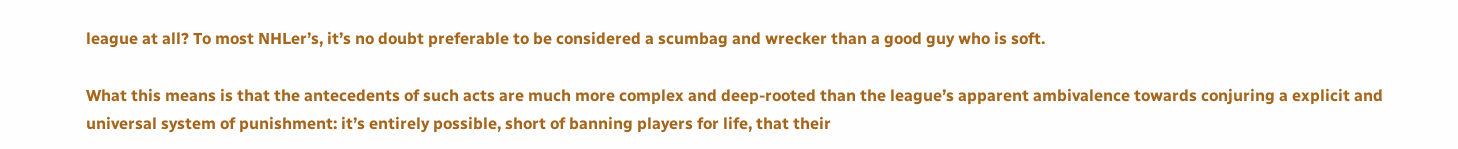league at all? To most NHLer’s, it’s no doubt preferable to be considered a scumbag and wrecker than a good guy who is soft.

What this means is that the antecedents of such acts are much more complex and deep-rooted than the league’s apparent ambivalence towards conjuring a explicit and universal system of punishment: it’s entirely possible, short of banning players for life, that their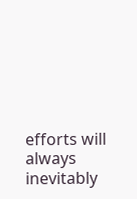efforts will always inevitably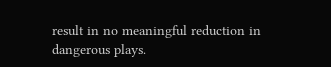result in no meaningful reduction in dangerous plays.